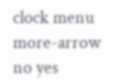clock menu more-arrow no yes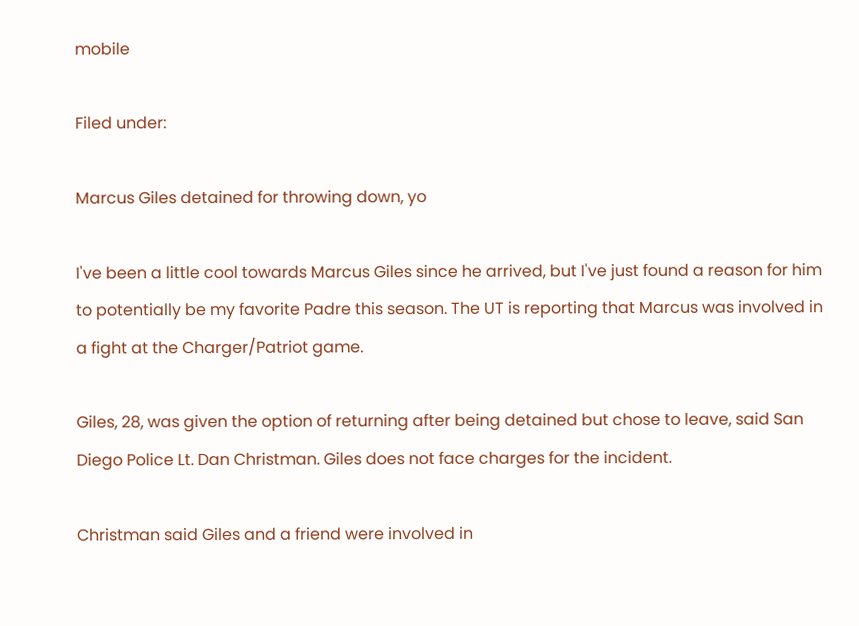mobile

Filed under:

Marcus Giles detained for throwing down, yo

I've been a little cool towards Marcus Giles since he arrived, but I've just found a reason for him to potentially be my favorite Padre this season. The UT is reporting that Marcus was involved in a fight at the Charger/Patriot game.

Giles, 28, was given the option of returning after being detained but chose to leave, said San Diego Police Lt. Dan Christman. Giles does not face charges for the incident.

Christman said Giles and a friend were involved in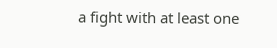a fight with at least one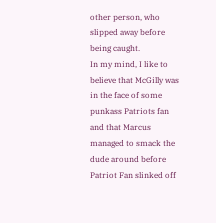other person, who slipped away before being caught.
In my mind, I like to believe that McGilly was in the face of some punkass Patriots fan and that Marcus managed to smack the dude around before Patriot Fan slinked off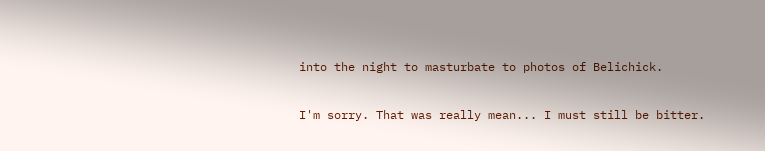into the night to masturbate to photos of Belichick.

I'm sorry. That was really mean... I must still be bitter.